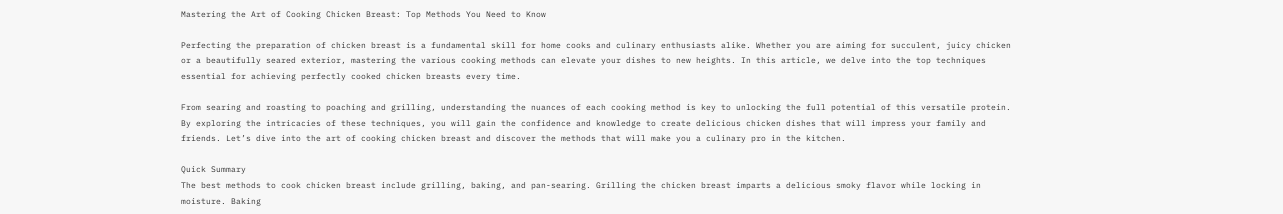Mastering the Art of Cooking Chicken Breast: Top Methods You Need to Know

Perfecting the preparation of chicken breast is a fundamental skill for home cooks and culinary enthusiasts alike. Whether you are aiming for succulent, juicy chicken or a beautifully seared exterior, mastering the various cooking methods can elevate your dishes to new heights. In this article, we delve into the top techniques essential for achieving perfectly cooked chicken breasts every time.

From searing and roasting to poaching and grilling, understanding the nuances of each cooking method is key to unlocking the full potential of this versatile protein. By exploring the intricacies of these techniques, you will gain the confidence and knowledge to create delicious chicken dishes that will impress your family and friends. Let’s dive into the art of cooking chicken breast and discover the methods that will make you a culinary pro in the kitchen.

Quick Summary
The best methods to cook chicken breast include grilling, baking, and pan-searing. Grilling the chicken breast imparts a delicious smoky flavor while locking in moisture. Baking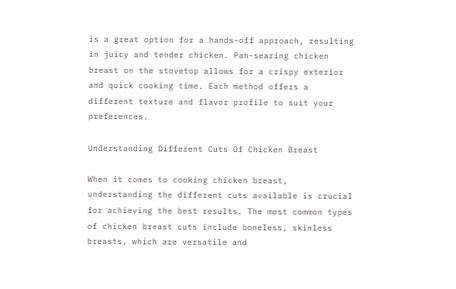is a great option for a hands-off approach, resulting in juicy and tender chicken. Pan-searing chicken breast on the stovetop allows for a crispy exterior and quick cooking time. Each method offers a different texture and flavor profile to suit your preferences.

Understanding Different Cuts Of Chicken Breast

When it comes to cooking chicken breast, understanding the different cuts available is crucial for achieving the best results. The most common types of chicken breast cuts include boneless, skinless breasts, which are versatile and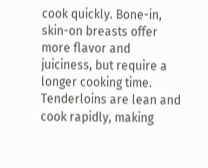cook quickly. Bone-in, skin-on breasts offer more flavor and juiciness, but require a longer cooking time. Tenderloins are lean and cook rapidly, making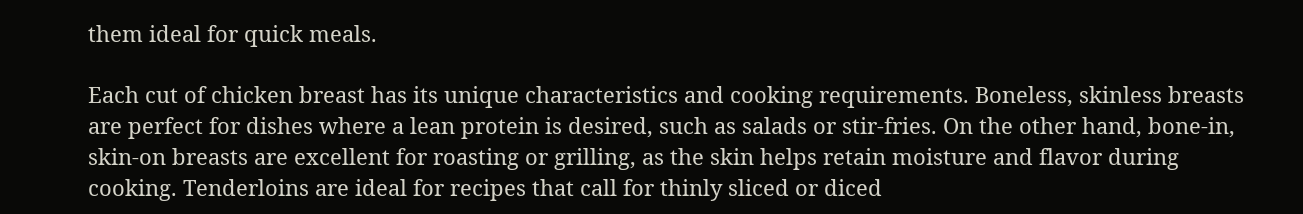them ideal for quick meals.

Each cut of chicken breast has its unique characteristics and cooking requirements. Boneless, skinless breasts are perfect for dishes where a lean protein is desired, such as salads or stir-fries. On the other hand, bone-in, skin-on breasts are excellent for roasting or grilling, as the skin helps retain moisture and flavor during cooking. Tenderloins are ideal for recipes that call for thinly sliced or diced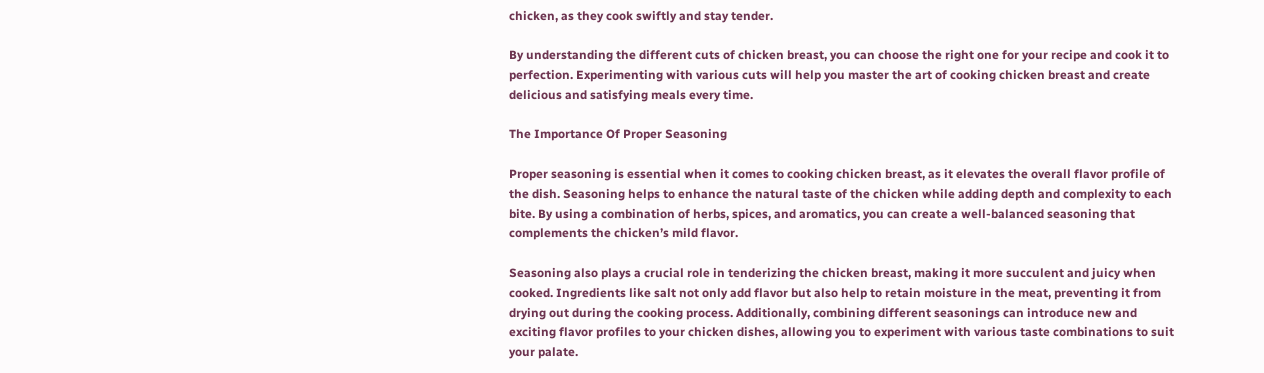chicken, as they cook swiftly and stay tender.

By understanding the different cuts of chicken breast, you can choose the right one for your recipe and cook it to perfection. Experimenting with various cuts will help you master the art of cooking chicken breast and create delicious and satisfying meals every time.

The Importance Of Proper Seasoning

Proper seasoning is essential when it comes to cooking chicken breast, as it elevates the overall flavor profile of the dish. Seasoning helps to enhance the natural taste of the chicken while adding depth and complexity to each bite. By using a combination of herbs, spices, and aromatics, you can create a well-balanced seasoning that complements the chicken’s mild flavor.

Seasoning also plays a crucial role in tenderizing the chicken breast, making it more succulent and juicy when cooked. Ingredients like salt not only add flavor but also help to retain moisture in the meat, preventing it from drying out during the cooking process. Additionally, combining different seasonings can introduce new and exciting flavor profiles to your chicken dishes, allowing you to experiment with various taste combinations to suit your palate.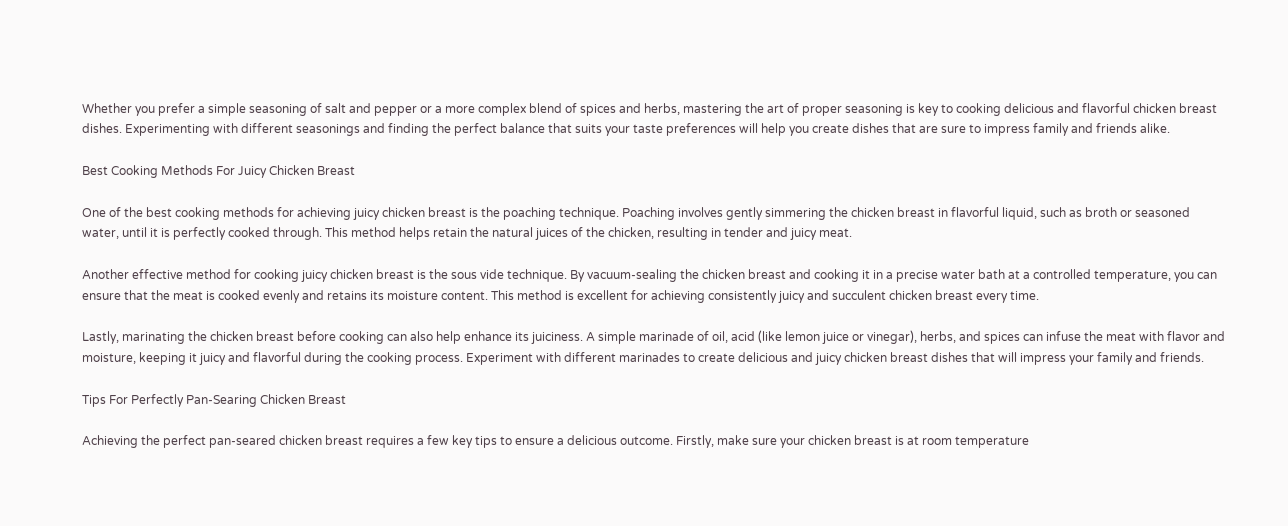Whether you prefer a simple seasoning of salt and pepper or a more complex blend of spices and herbs, mastering the art of proper seasoning is key to cooking delicious and flavorful chicken breast dishes. Experimenting with different seasonings and finding the perfect balance that suits your taste preferences will help you create dishes that are sure to impress family and friends alike.

Best Cooking Methods For Juicy Chicken Breast

One of the best cooking methods for achieving juicy chicken breast is the poaching technique. Poaching involves gently simmering the chicken breast in flavorful liquid, such as broth or seasoned water, until it is perfectly cooked through. This method helps retain the natural juices of the chicken, resulting in tender and juicy meat.

Another effective method for cooking juicy chicken breast is the sous vide technique. By vacuum-sealing the chicken breast and cooking it in a precise water bath at a controlled temperature, you can ensure that the meat is cooked evenly and retains its moisture content. This method is excellent for achieving consistently juicy and succulent chicken breast every time.

Lastly, marinating the chicken breast before cooking can also help enhance its juiciness. A simple marinade of oil, acid (like lemon juice or vinegar), herbs, and spices can infuse the meat with flavor and moisture, keeping it juicy and flavorful during the cooking process. Experiment with different marinades to create delicious and juicy chicken breast dishes that will impress your family and friends.

Tips For Perfectly Pan-Searing Chicken Breast

Achieving the perfect pan-seared chicken breast requires a few key tips to ensure a delicious outcome. Firstly, make sure your chicken breast is at room temperature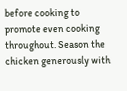before cooking to promote even cooking throughout. Season the chicken generously with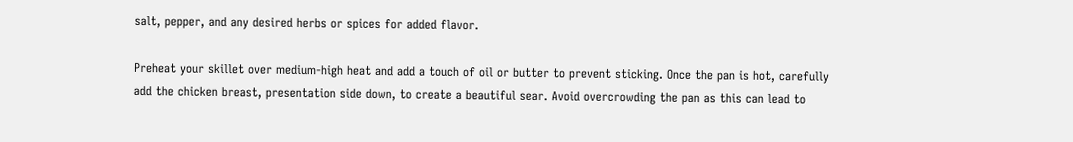salt, pepper, and any desired herbs or spices for added flavor.

Preheat your skillet over medium-high heat and add a touch of oil or butter to prevent sticking. Once the pan is hot, carefully add the chicken breast, presentation side down, to create a beautiful sear. Avoid overcrowding the pan as this can lead to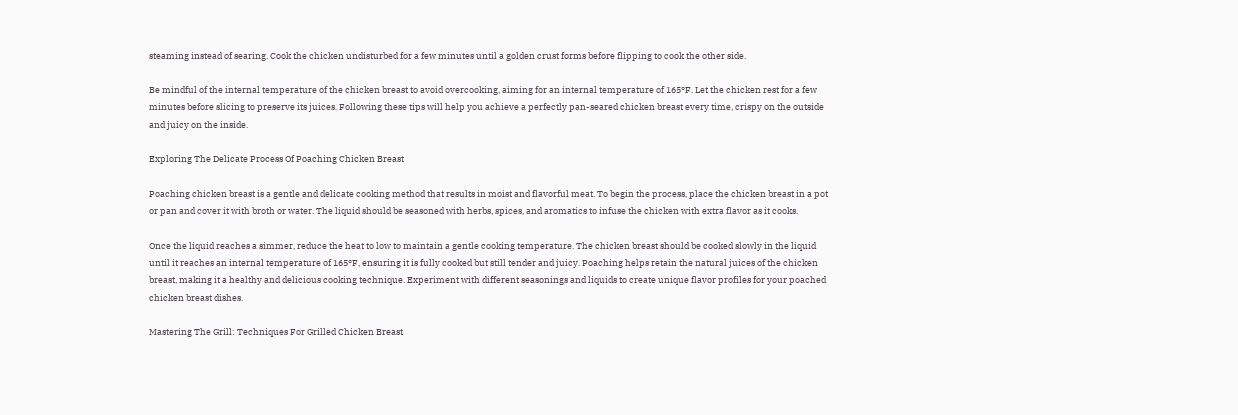steaming instead of searing. Cook the chicken undisturbed for a few minutes until a golden crust forms before flipping to cook the other side.

Be mindful of the internal temperature of the chicken breast to avoid overcooking, aiming for an internal temperature of 165°F. Let the chicken rest for a few minutes before slicing to preserve its juices. Following these tips will help you achieve a perfectly pan-seared chicken breast every time, crispy on the outside and juicy on the inside.

Exploring The Delicate Process Of Poaching Chicken Breast

Poaching chicken breast is a gentle and delicate cooking method that results in moist and flavorful meat. To begin the process, place the chicken breast in a pot or pan and cover it with broth or water. The liquid should be seasoned with herbs, spices, and aromatics to infuse the chicken with extra flavor as it cooks.

Once the liquid reaches a simmer, reduce the heat to low to maintain a gentle cooking temperature. The chicken breast should be cooked slowly in the liquid until it reaches an internal temperature of 165°F, ensuring it is fully cooked but still tender and juicy. Poaching helps retain the natural juices of the chicken breast, making it a healthy and delicious cooking technique. Experiment with different seasonings and liquids to create unique flavor profiles for your poached chicken breast dishes.

Mastering The Grill: Techniques For Grilled Chicken Breast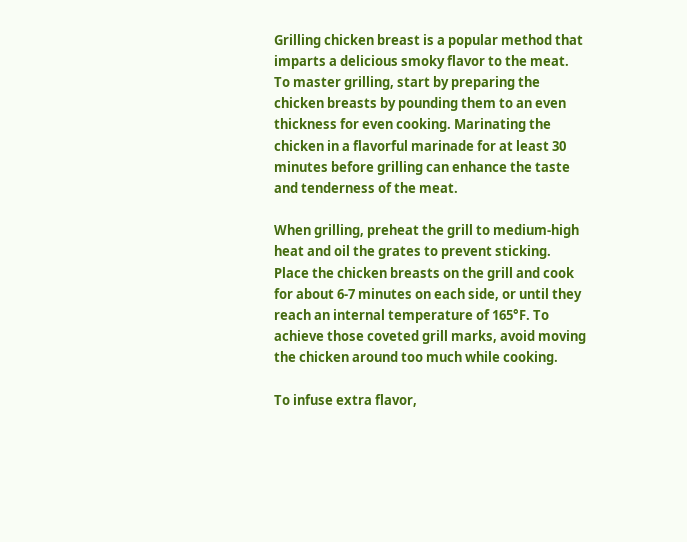Grilling chicken breast is a popular method that imparts a delicious smoky flavor to the meat. To master grilling, start by preparing the chicken breasts by pounding them to an even thickness for even cooking. Marinating the chicken in a flavorful marinade for at least 30 minutes before grilling can enhance the taste and tenderness of the meat.

When grilling, preheat the grill to medium-high heat and oil the grates to prevent sticking. Place the chicken breasts on the grill and cook for about 6-7 minutes on each side, or until they reach an internal temperature of 165°F. To achieve those coveted grill marks, avoid moving the chicken around too much while cooking.

To infuse extra flavor,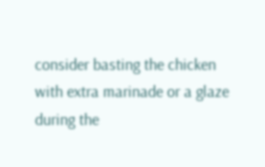consider basting the chicken with extra marinade or a glaze during the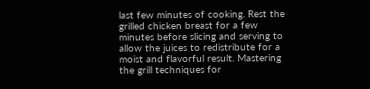last few minutes of cooking. Rest the grilled chicken breast for a few minutes before slicing and serving to allow the juices to redistribute for a moist and flavorful result. Mastering the grill techniques for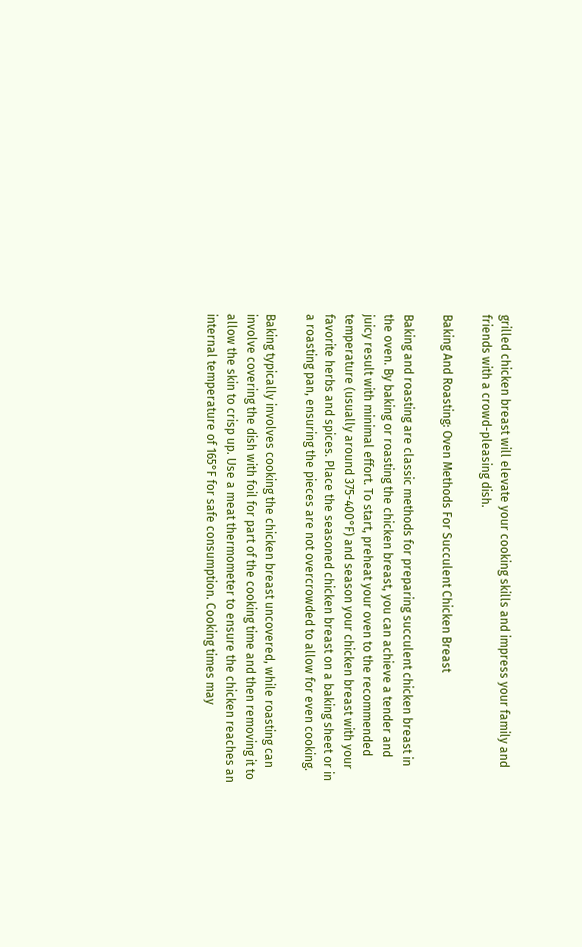grilled chicken breast will elevate your cooking skills and impress your family and friends with a crowd-pleasing dish.

Baking And Roasting: Oven Methods For Succulent Chicken Breast

Baking and roasting are classic methods for preparing succulent chicken breast in the oven. By baking or roasting the chicken breast, you can achieve a tender and juicy result with minimal effort. To start, preheat your oven to the recommended temperature (usually around 375-400°F) and season your chicken breast with your favorite herbs and spices. Place the seasoned chicken breast on a baking sheet or in a roasting pan, ensuring the pieces are not overcrowded to allow for even cooking.

Baking typically involves cooking the chicken breast uncovered, while roasting can involve covering the dish with foil for part of the cooking time and then removing it to allow the skin to crisp up. Use a meat thermometer to ensure the chicken reaches an internal temperature of 165°F for safe consumption. Cooking times may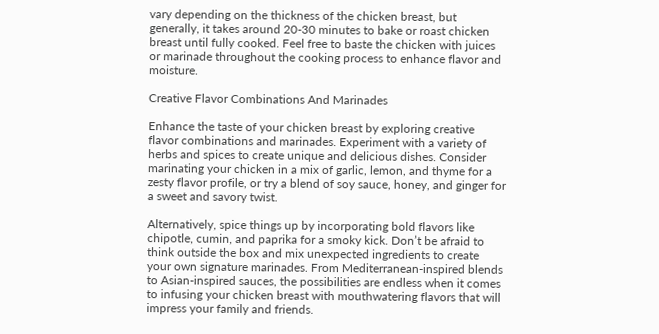vary depending on the thickness of the chicken breast, but generally, it takes around 20-30 minutes to bake or roast chicken breast until fully cooked. Feel free to baste the chicken with juices or marinade throughout the cooking process to enhance flavor and moisture.

Creative Flavor Combinations And Marinades

Enhance the taste of your chicken breast by exploring creative flavor combinations and marinades. Experiment with a variety of herbs and spices to create unique and delicious dishes. Consider marinating your chicken in a mix of garlic, lemon, and thyme for a zesty flavor profile, or try a blend of soy sauce, honey, and ginger for a sweet and savory twist.

Alternatively, spice things up by incorporating bold flavors like chipotle, cumin, and paprika for a smoky kick. Don’t be afraid to think outside the box and mix unexpected ingredients to create your own signature marinades. From Mediterranean-inspired blends to Asian-inspired sauces, the possibilities are endless when it comes to infusing your chicken breast with mouthwatering flavors that will impress your family and friends.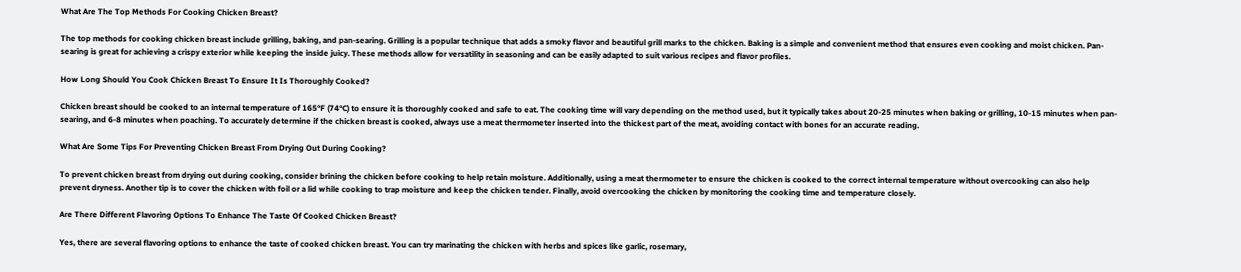What Are The Top Methods For Cooking Chicken Breast?

The top methods for cooking chicken breast include grilling, baking, and pan-searing. Grilling is a popular technique that adds a smoky flavor and beautiful grill marks to the chicken. Baking is a simple and convenient method that ensures even cooking and moist chicken. Pan-searing is great for achieving a crispy exterior while keeping the inside juicy. These methods allow for versatility in seasoning and can be easily adapted to suit various recipes and flavor profiles.

How Long Should You Cook Chicken Breast To Ensure It Is Thoroughly Cooked?

Chicken breast should be cooked to an internal temperature of 165°F (74°C) to ensure it is thoroughly cooked and safe to eat. The cooking time will vary depending on the method used, but it typically takes about 20-25 minutes when baking or grilling, 10-15 minutes when pan-searing, and 6-8 minutes when poaching. To accurately determine if the chicken breast is cooked, always use a meat thermometer inserted into the thickest part of the meat, avoiding contact with bones for an accurate reading.

What Are Some Tips For Preventing Chicken Breast From Drying Out During Cooking?

To prevent chicken breast from drying out during cooking, consider brining the chicken before cooking to help retain moisture. Additionally, using a meat thermometer to ensure the chicken is cooked to the correct internal temperature without overcooking can also help prevent dryness. Another tip is to cover the chicken with foil or a lid while cooking to trap moisture and keep the chicken tender. Finally, avoid overcooking the chicken by monitoring the cooking time and temperature closely.

Are There Different Flavoring Options To Enhance The Taste Of Cooked Chicken Breast?

Yes, there are several flavoring options to enhance the taste of cooked chicken breast. You can try marinating the chicken with herbs and spices like garlic, rosemary,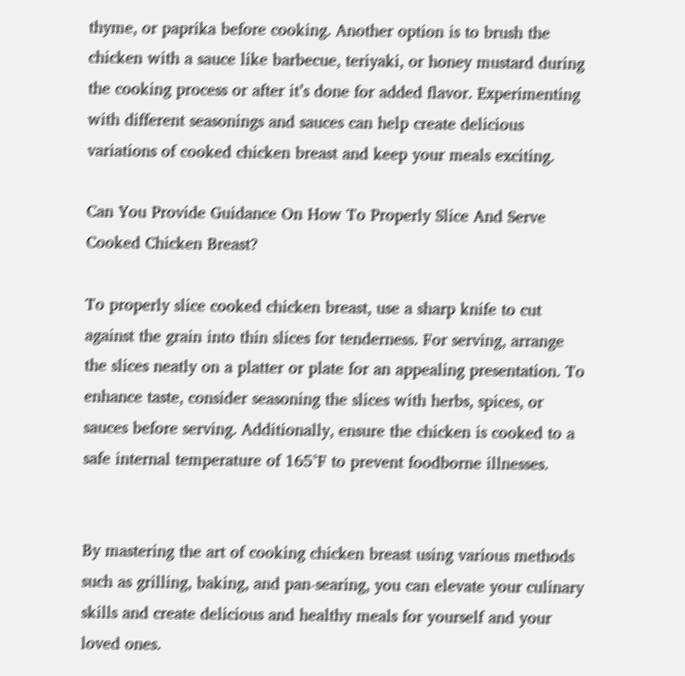thyme, or paprika before cooking. Another option is to brush the chicken with a sauce like barbecue, teriyaki, or honey mustard during the cooking process or after it’s done for added flavor. Experimenting with different seasonings and sauces can help create delicious variations of cooked chicken breast and keep your meals exciting.

Can You Provide Guidance On How To Properly Slice And Serve Cooked Chicken Breast?

To properly slice cooked chicken breast, use a sharp knife to cut against the grain into thin slices for tenderness. For serving, arrange the slices neatly on a platter or plate for an appealing presentation. To enhance taste, consider seasoning the slices with herbs, spices, or sauces before serving. Additionally, ensure the chicken is cooked to a safe internal temperature of 165°F to prevent foodborne illnesses.


By mastering the art of cooking chicken breast using various methods such as grilling, baking, and pan-searing, you can elevate your culinary skills and create delicious and healthy meals for yourself and your loved ones.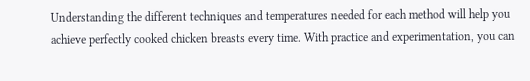Understanding the different techniques and temperatures needed for each method will help you achieve perfectly cooked chicken breasts every time. With practice and experimentation, you can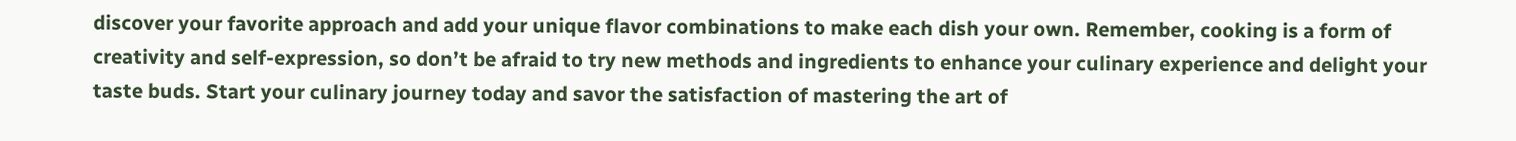discover your favorite approach and add your unique flavor combinations to make each dish your own. Remember, cooking is a form of creativity and self-expression, so don’t be afraid to try new methods and ingredients to enhance your culinary experience and delight your taste buds. Start your culinary journey today and savor the satisfaction of mastering the art of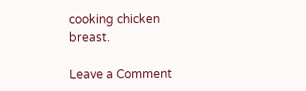cooking chicken breast.

Leave a Comment